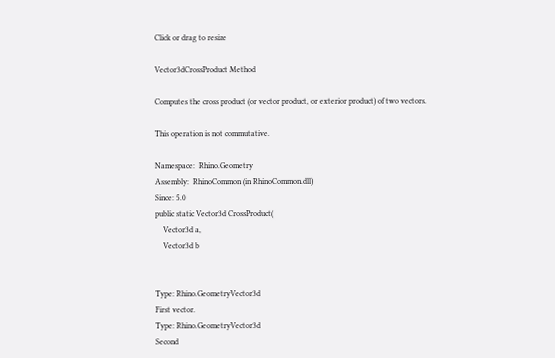Click or drag to resize

Vector3dCrossProduct Method

Computes the cross product (or vector product, or exterior product) of two vectors.

This operation is not commutative.

Namespace:  Rhino.Geometry
Assembly:  RhinoCommon (in RhinoCommon.dll)
Since: 5.0
public static Vector3d CrossProduct(
    Vector3d a,
    Vector3d b


Type: Rhino.GeometryVector3d
First vector.
Type: Rhino.GeometryVector3d
Second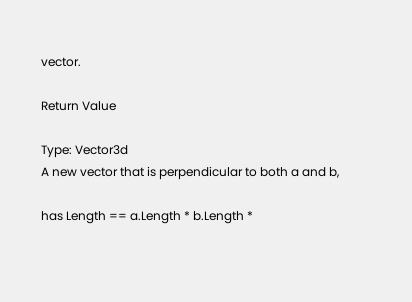vector.

Return Value

Type: Vector3d
A new vector that is perpendicular to both a and b,

has Length == a.Length * b.Length *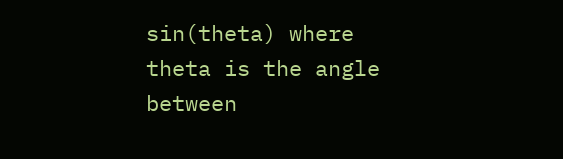sin(theta) where theta is the angle between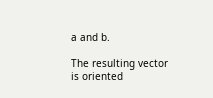a and b.

The resulting vector is oriented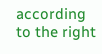according to the right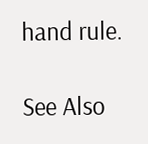hand rule.

See Also